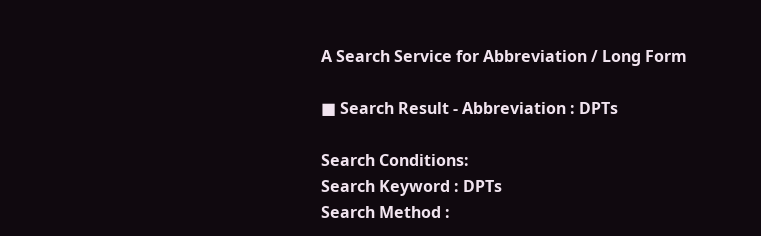A Search Service for Abbreviation / Long Form

■ Search Result - Abbreviation : DPTs

Search Conditions:
Search Keyword : DPTs
Search Method :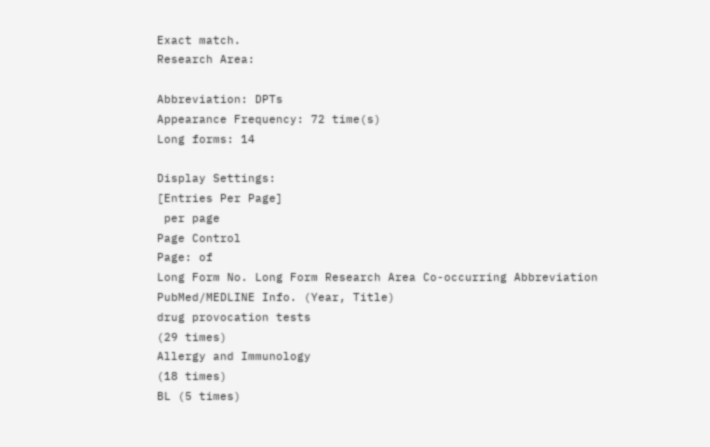Exact match.
Research Area:

Abbreviation: DPTs
Appearance Frequency: 72 time(s)
Long forms: 14

Display Settings:
[Entries Per Page]
 per page
Page Control
Page: of
Long Form No. Long Form Research Area Co-occurring Abbreviation PubMed/MEDLINE Info. (Year, Title)
drug provocation tests
(29 times)
Allergy and Immunology
(18 times)
BL (5 times)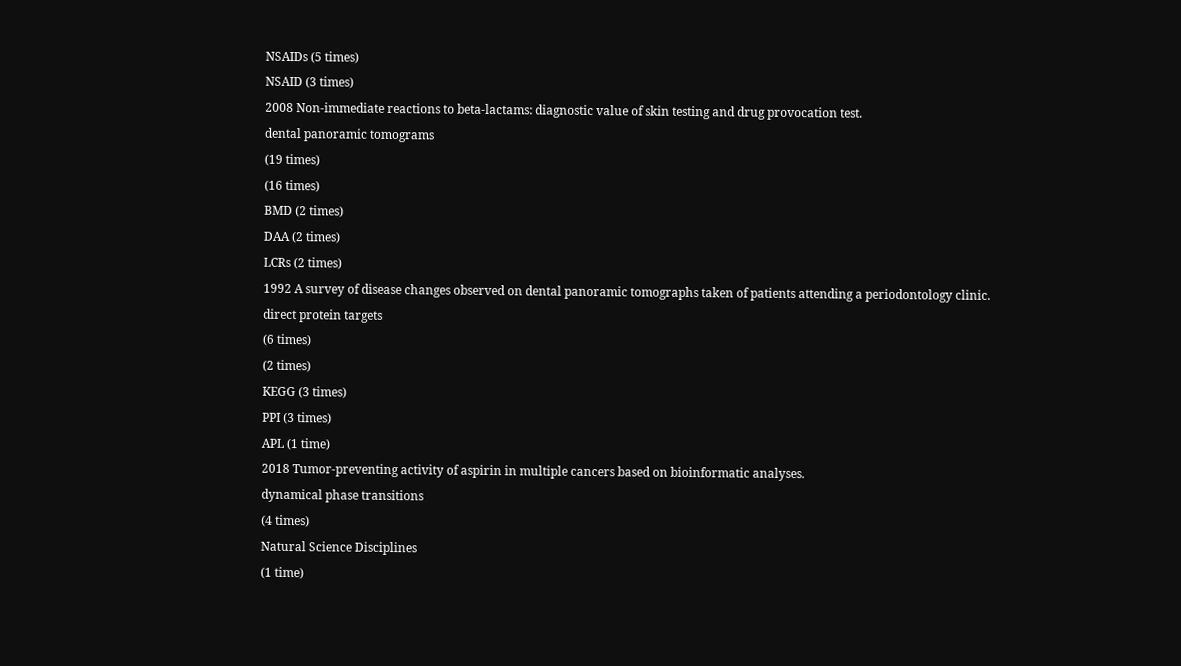NSAIDs (5 times)
NSAID (3 times)
2008 Non-immediate reactions to beta-lactams: diagnostic value of skin testing and drug provocation test.
dental panoramic tomograms
(19 times)
(16 times)
BMD (2 times)
DAA (2 times)
LCRs (2 times)
1992 A survey of disease changes observed on dental panoramic tomographs taken of patients attending a periodontology clinic.
direct protein targets
(6 times)
(2 times)
KEGG (3 times)
PPI (3 times)
APL (1 time)
2018 Tumor-preventing activity of aspirin in multiple cancers based on bioinformatic analyses.
dynamical phase transitions
(4 times)
Natural Science Disciplines
(1 time)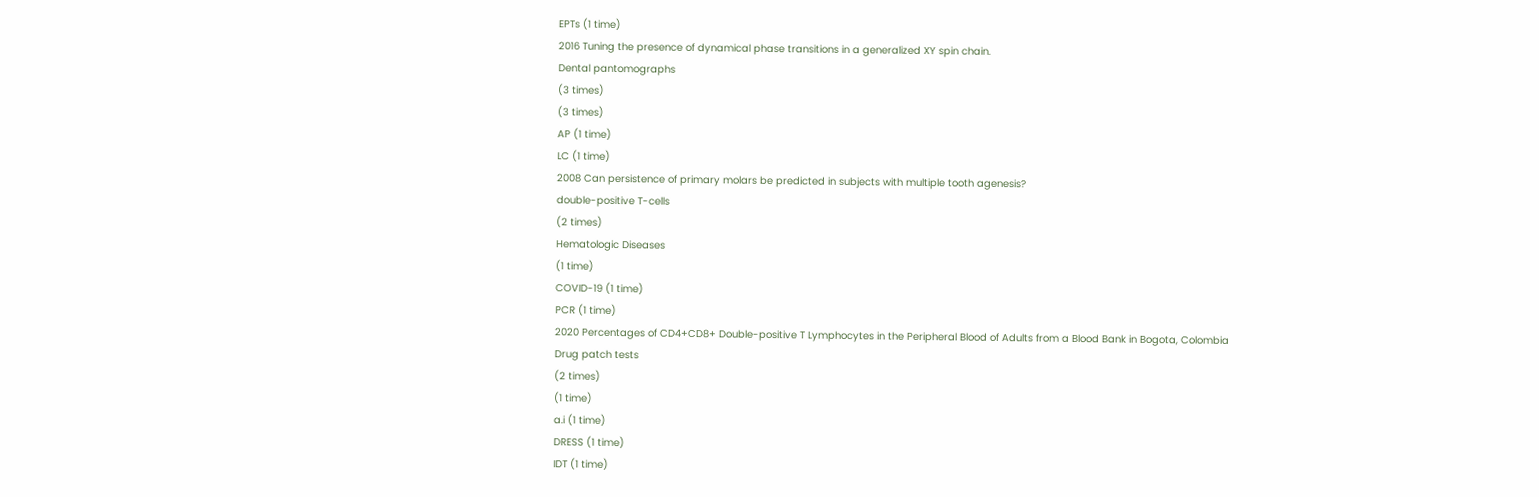EPTs (1 time)
2016 Tuning the presence of dynamical phase transitions in a generalized XY spin chain.
Dental pantomographs
(3 times)
(3 times)
AP (1 time)
LC (1 time)
2008 Can persistence of primary molars be predicted in subjects with multiple tooth agenesis?
double-positive T-cells
(2 times)
Hematologic Diseases
(1 time)
COVID-19 (1 time)
PCR (1 time)
2020 Percentages of CD4+CD8+ Double-positive T Lymphocytes in the Peripheral Blood of Adults from a Blood Bank in Bogota, Colombia
Drug patch tests
(2 times)
(1 time)
a.i (1 time)
DRESS (1 time)
IDT (1 time)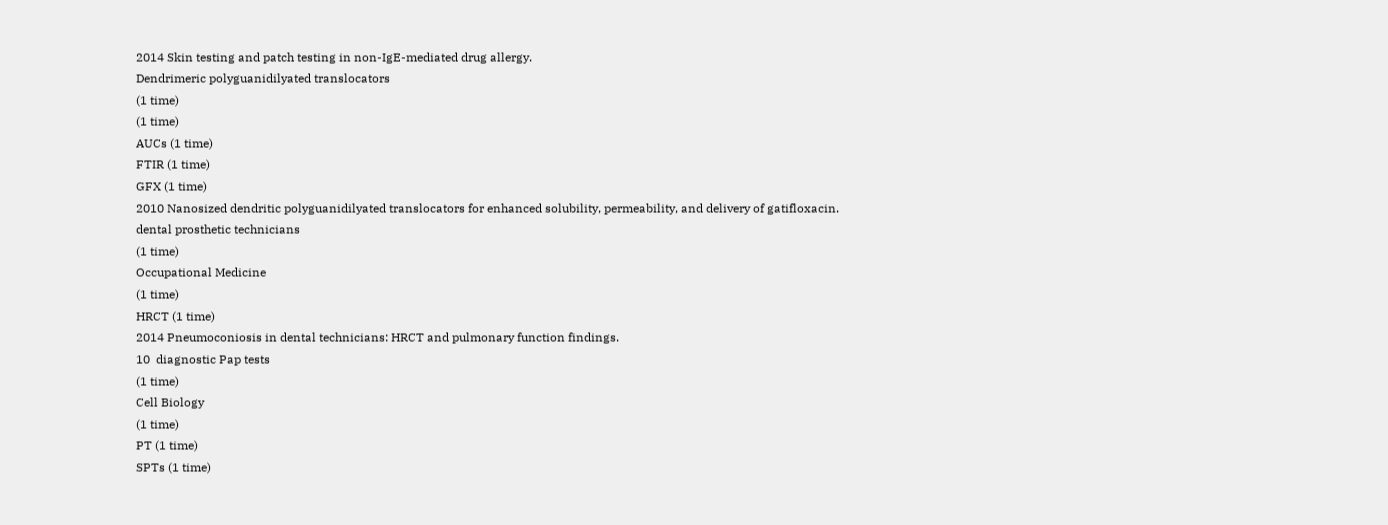2014 Skin testing and patch testing in non-IgE-mediated drug allergy.
Dendrimeric polyguanidilyated translocators
(1 time)
(1 time)
AUCs (1 time)
FTIR (1 time)
GFX (1 time)
2010 Nanosized dendritic polyguanidilyated translocators for enhanced solubility, permeability, and delivery of gatifloxacin.
dental prosthetic technicians
(1 time)
Occupational Medicine
(1 time)
HRCT (1 time)
2014 Pneumoconiosis in dental technicians: HRCT and pulmonary function findings.
10  diagnostic Pap tests
(1 time)
Cell Biology
(1 time)
PT (1 time)
SPTs (1 time)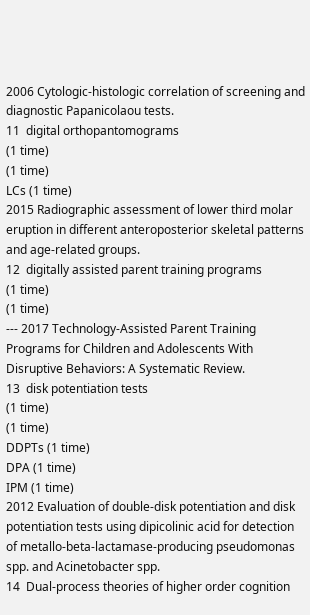2006 Cytologic-histologic correlation of screening and diagnostic Papanicolaou tests.
11  digital orthopantomograms
(1 time)
(1 time)
LCs (1 time)
2015 Radiographic assessment of lower third molar eruption in different anteroposterior skeletal patterns and age-related groups.
12  digitally assisted parent training programs
(1 time)
(1 time)
--- 2017 Technology-Assisted Parent Training Programs for Children and Adolescents With Disruptive Behaviors: A Systematic Review.
13  disk potentiation tests
(1 time)
(1 time)
DDPTs (1 time)
DPA (1 time)
IPM (1 time)
2012 Evaluation of double-disk potentiation and disk potentiation tests using dipicolinic acid for detection of metallo-beta-lactamase-producing pseudomonas spp. and Acinetobacter spp.
14  Dual-process theories of higher order cognition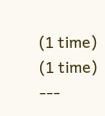(1 time)
(1 time)
---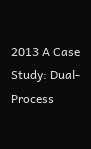2013 A Case Study: Dual-Process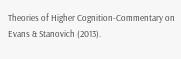Theories of Higher Cognition-Commentary on Evans & Stanovich (2013).